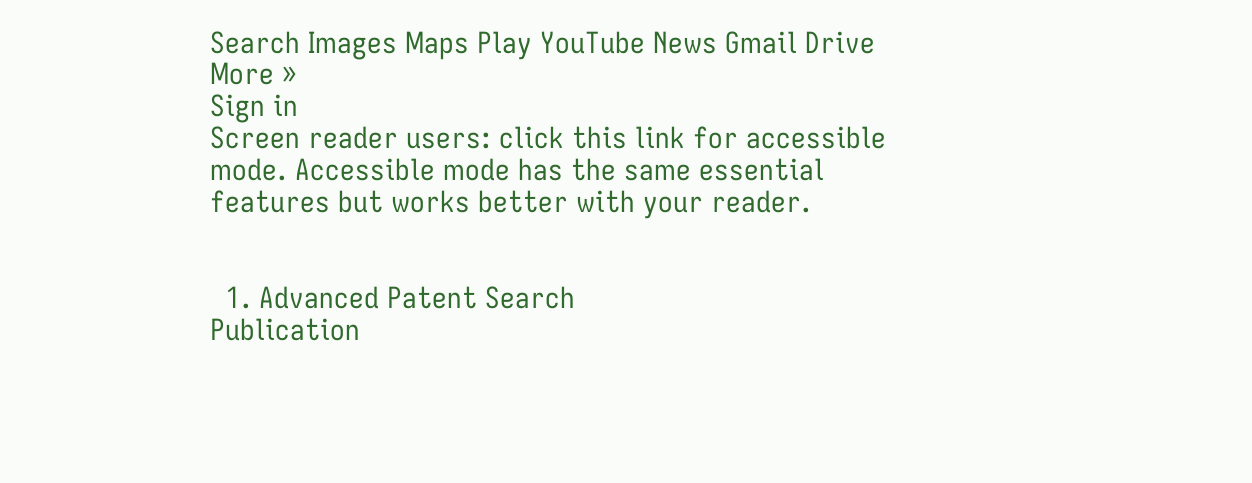Search Images Maps Play YouTube News Gmail Drive More »
Sign in
Screen reader users: click this link for accessible mode. Accessible mode has the same essential features but works better with your reader.


  1. Advanced Patent Search
Publication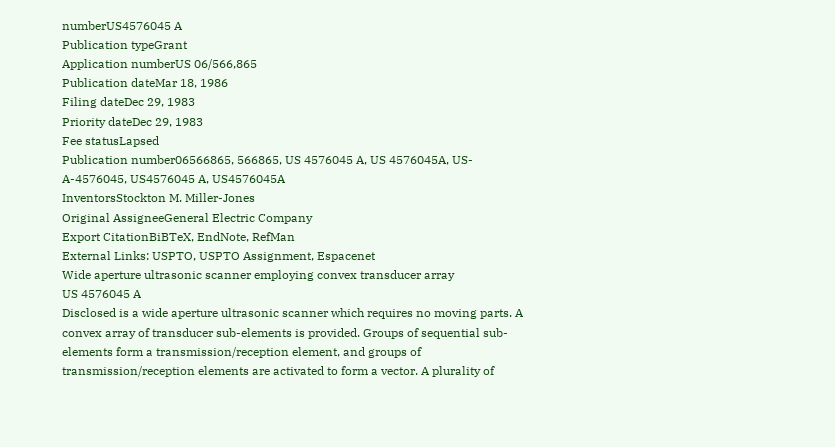numberUS4576045 A
Publication typeGrant
Application numberUS 06/566,865
Publication dateMar 18, 1986
Filing dateDec 29, 1983
Priority dateDec 29, 1983
Fee statusLapsed
Publication number06566865, 566865, US 4576045 A, US 4576045A, US-A-4576045, US4576045 A, US4576045A
InventorsStockton M. Miller-Jones
Original AssigneeGeneral Electric Company
Export CitationBiBTeX, EndNote, RefMan
External Links: USPTO, USPTO Assignment, Espacenet
Wide aperture ultrasonic scanner employing convex transducer array
US 4576045 A
Disclosed is a wide aperture ultrasonic scanner which requires no moving parts. A convex array of transducer sub-elements is provided. Groups of sequential sub-elements form a transmission/reception element, and groups of transmission/reception elements are activated to form a vector. A plurality of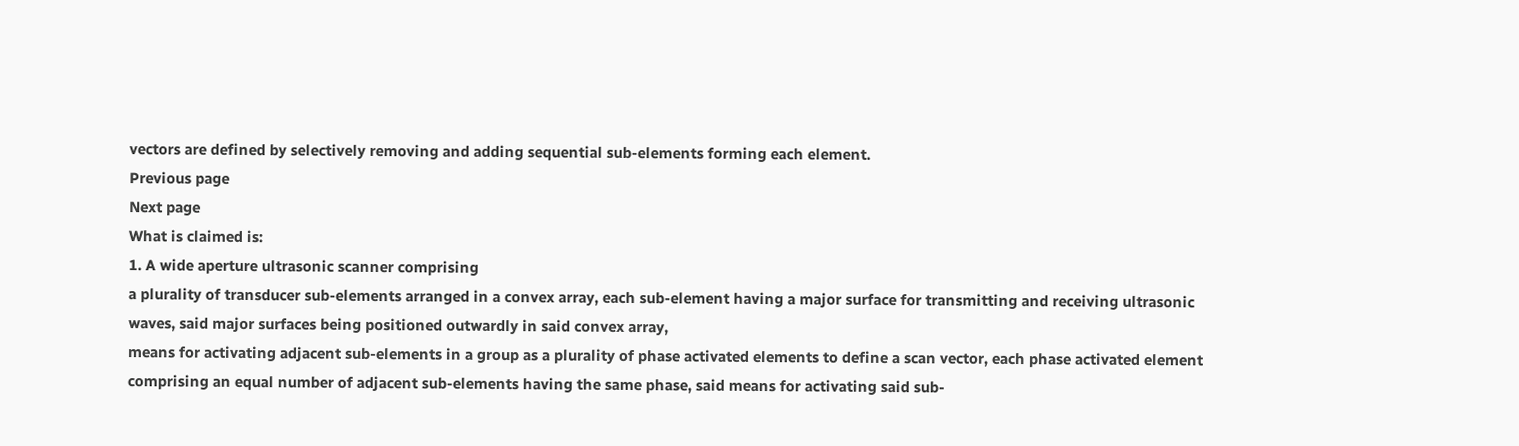vectors are defined by selectively removing and adding sequential sub-elements forming each element.
Previous page
Next page
What is claimed is:
1. A wide aperture ultrasonic scanner comprising
a plurality of transducer sub-elements arranged in a convex array, each sub-element having a major surface for transmitting and receiving ultrasonic waves, said major surfaces being positioned outwardly in said convex array,
means for activating adjacent sub-elements in a group as a plurality of phase activated elements to define a scan vector, each phase activated element comprising an equal number of adjacent sub-elements having the same phase, said means for activating said sub-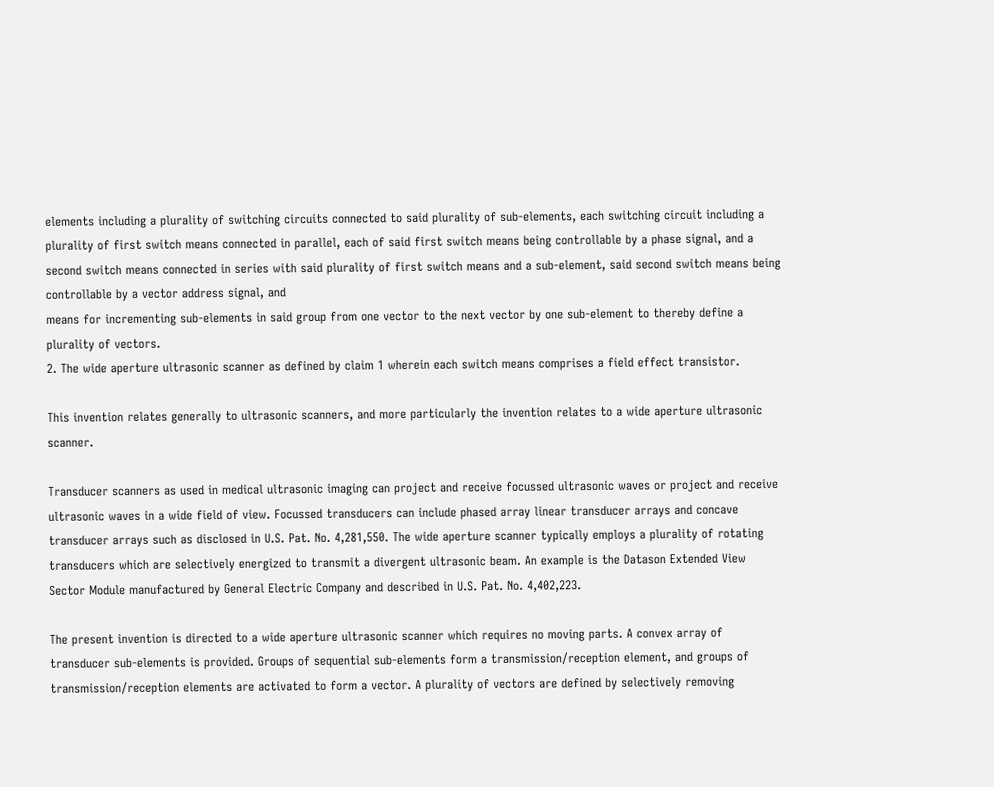elements including a plurality of switching circuits connected to said plurality of sub-elements, each switching circuit including a plurality of first switch means connected in parallel, each of said first switch means being controllable by a phase signal, and a second switch means connected in series with said plurality of first switch means and a sub-element, said second switch means being controllable by a vector address signal, and
means for incrementing sub-elements in said group from one vector to the next vector by one sub-element to thereby define a plurality of vectors.
2. The wide aperture ultrasonic scanner as defined by claim 1 wherein each switch means comprises a field effect transistor.

This invention relates generally to ultrasonic scanners, and more particularly the invention relates to a wide aperture ultrasonic scanner.

Transducer scanners as used in medical ultrasonic imaging can project and receive focussed ultrasonic waves or project and receive ultrasonic waves in a wide field of view. Focussed transducers can include phased array linear transducer arrays and concave transducer arrays such as disclosed in U.S. Pat. No. 4,281,550. The wide aperture scanner typically employs a plurality of rotating transducers which are selectively energized to transmit a divergent ultrasonic beam. An example is the Datason Extended View Sector Module manufactured by General Electric Company and described in U.S. Pat. No. 4,402,223.

The present invention is directed to a wide aperture ultrasonic scanner which requires no moving parts. A convex array of transducer sub-elements is provided. Groups of sequential sub-elements form a transmission/reception element, and groups of transmission/reception elements are activated to form a vector. A plurality of vectors are defined by selectively removing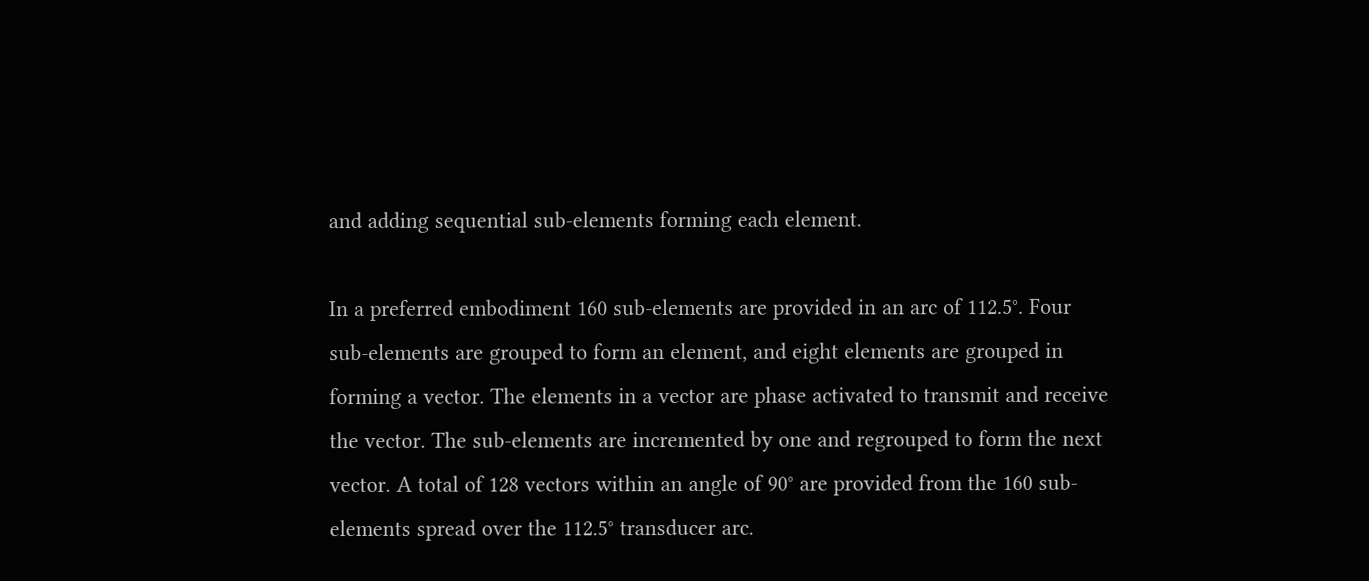and adding sequential sub-elements forming each element.

In a preferred embodiment 160 sub-elements are provided in an arc of 112.5°. Four sub-elements are grouped to form an element, and eight elements are grouped in forming a vector. The elements in a vector are phase activated to transmit and receive the vector. The sub-elements are incremented by one and regrouped to form the next vector. A total of 128 vectors within an angle of 90° are provided from the 160 sub-elements spread over the 112.5° transducer arc.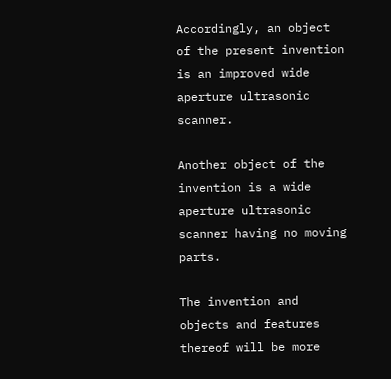Accordingly, an object of the present invention is an improved wide aperture ultrasonic scanner.

Another object of the invention is a wide aperture ultrasonic scanner having no moving parts.

The invention and objects and features thereof will be more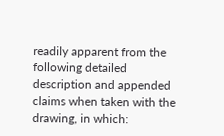readily apparent from the following detailed description and appended claims when taken with the drawing, in which: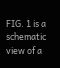FIG. 1 is a schematic view of a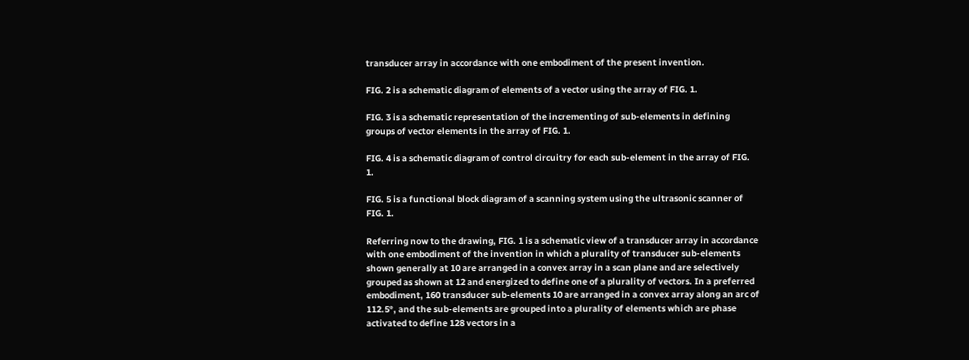transducer array in accordance with one embodiment of the present invention.

FIG. 2 is a schematic diagram of elements of a vector using the array of FIG. 1.

FIG. 3 is a schematic representation of the incrementing of sub-elements in defining groups of vector elements in the array of FIG. 1.

FIG. 4 is a schematic diagram of control circuitry for each sub-element in the array of FIG. 1.

FIG. 5 is a functional block diagram of a scanning system using the ultrasonic scanner of FIG. 1.

Referring now to the drawing, FIG. 1 is a schematic view of a transducer array in accordance with one embodiment of the invention in which a plurality of transducer sub-elements shown generally at 10 are arranged in a convex array in a scan plane and are selectively grouped as shown at 12 and energized to define one of a plurality of vectors. In a preferred embodiment, 160 transducer sub-elements 10 are arranged in a convex array along an arc of 112.5°, and the sub-elements are grouped into a plurality of elements which are phase activated to define 128 vectors in a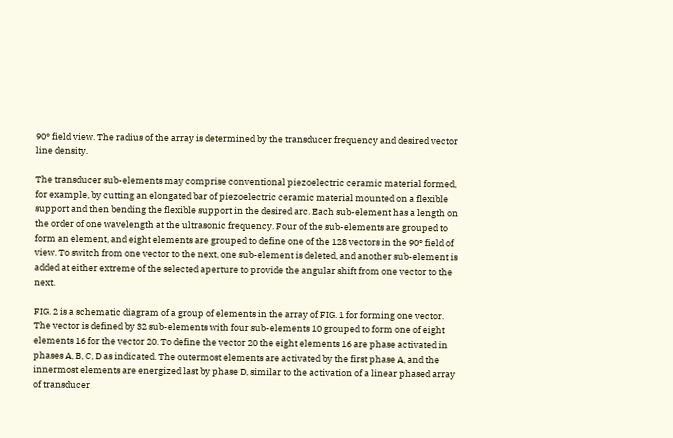90° field view. The radius of the array is determined by the transducer frequency and desired vector line density.

The transducer sub-elements may comprise conventional piezoelectric ceramic material formed, for example, by cutting an elongated bar of piezoelectric ceramic material mounted on a flexible support and then bending the flexible support in the desired arc. Each sub-element has a length on the order of one wavelength at the ultrasonic frequency. Four of the sub-elements are grouped to form an element, and eight elements are grouped to define one of the 128 vectors in the 90° field of view. To switch from one vector to the next, one sub-element is deleted, and another sub-element is added at either extreme of the selected aperture to provide the angular shift from one vector to the next.

FIG. 2 is a schematic diagram of a group of elements in the array of FIG. 1 for forming one vector. The vector is defined by 32 sub-elements with four sub-elements 10 grouped to form one of eight elements 16 for the vector 20. To define the vector 20 the eight elements 16 are phase activated in phases A, B, C, D as indicated. The outermost elements are activated by the first phase A, and the innermost elements are energized last by phase D, similar to the activation of a linear phased array of transducer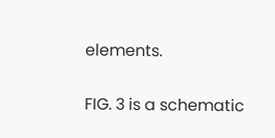elements.

FIG. 3 is a schematic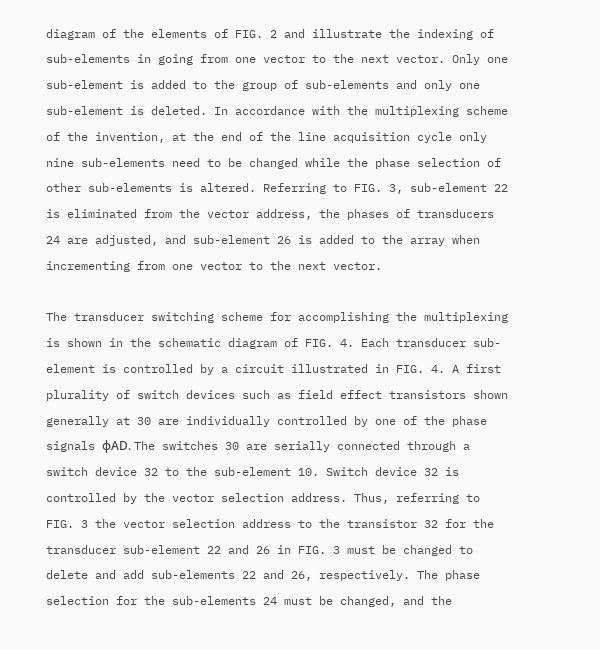diagram of the elements of FIG. 2 and illustrate the indexing of sub-elements in going from one vector to the next vector. Only one sub-element is added to the group of sub-elements and only one sub-element is deleted. In accordance with the multiplexing scheme of the invention, at the end of the line acquisition cycle only nine sub-elements need to be changed while the phase selection of other sub-elements is altered. Referring to FIG. 3, sub-element 22 is eliminated from the vector address, the phases of transducers 24 are adjusted, and sub-element 26 is added to the array when incrementing from one vector to the next vector.

The transducer switching scheme for accomplishing the multiplexing is shown in the schematic diagram of FIG. 4. Each transducer sub-element is controlled by a circuit illustrated in FIG. 4. A first plurality of switch devices such as field effect transistors shown generally at 30 are individually controlled by one of the phase signals φAD. The switches 30 are serially connected through a switch device 32 to the sub-element 10. Switch device 32 is controlled by the vector selection address. Thus, referring to FIG. 3 the vector selection address to the transistor 32 for the transducer sub-element 22 and 26 in FIG. 3 must be changed to delete and add sub-elements 22 and 26, respectively. The phase selection for the sub-elements 24 must be changed, and the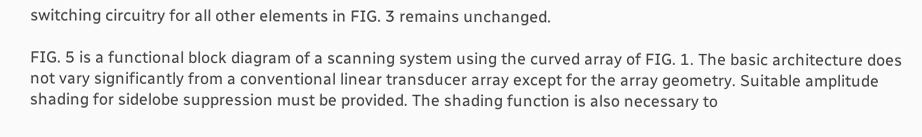switching circuitry for all other elements in FIG. 3 remains unchanged.

FIG. 5 is a functional block diagram of a scanning system using the curved array of FIG. 1. The basic architecture does not vary significantly from a conventional linear transducer array except for the array geometry. Suitable amplitude shading for sidelobe suppression must be provided. The shading function is also necessary to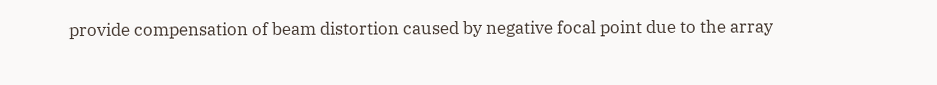provide compensation of beam distortion caused by negative focal point due to the array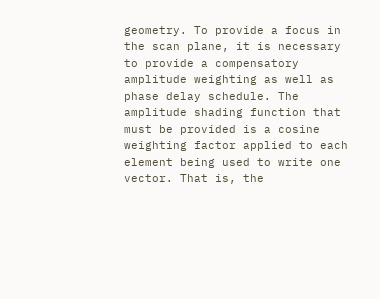geometry. To provide a focus in the scan plane, it is necessary to provide a compensatory amplitude weighting as well as phase delay schedule. The amplitude shading function that must be provided is a cosine weighting factor applied to each element being used to write one vector. That is, the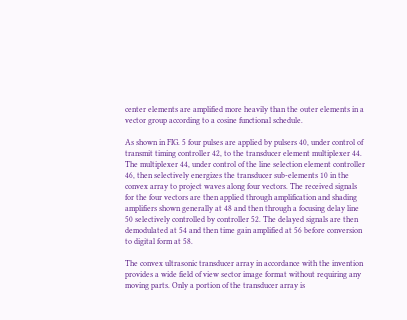center elements are amplified more heavily than the outer elements in a vector group according to a cosine functional schedule.

As shown in FIG. 5 four pulses are applied by pulsers 40, under control of transmit timing controller 42, to the transducer element multiplexer 44. The multiplexer 44, under control of the line selection element controller 46, then selectively energizes the transducer sub-elements 10 in the convex array to project waves along four vectors. The received signals for the four vectors are then applied through amplification and shading amplifiers shown generally at 48 and then through a focusing delay line 50 selectively controlled by controller 52. The delayed signals are then demodulated at 54 and then time gain amplified at 56 before conversion to digital form at 58.

The convex ultrasonic transducer array in accordance with the invention provides a wide field of view sector image format without requiring any moving parts. Only a portion of the transducer array is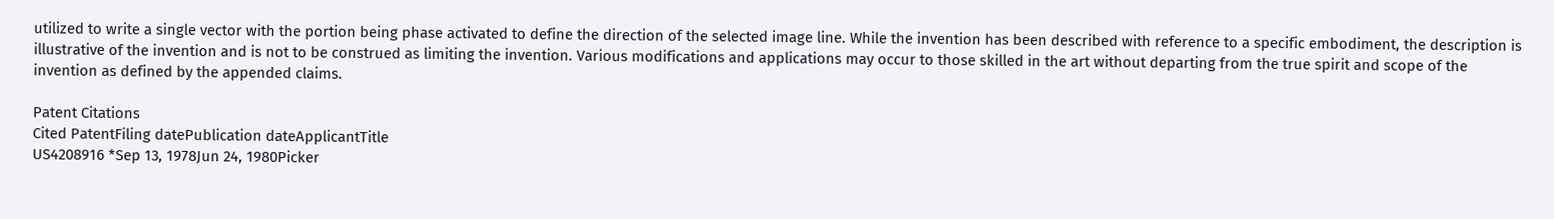utilized to write a single vector with the portion being phase activated to define the direction of the selected image line. While the invention has been described with reference to a specific embodiment, the description is illustrative of the invention and is not to be construed as limiting the invention. Various modifications and applications may occur to those skilled in the art without departing from the true spirit and scope of the invention as defined by the appended claims.

Patent Citations
Cited PatentFiling datePublication dateApplicantTitle
US4208916 *Sep 13, 1978Jun 24, 1980Picker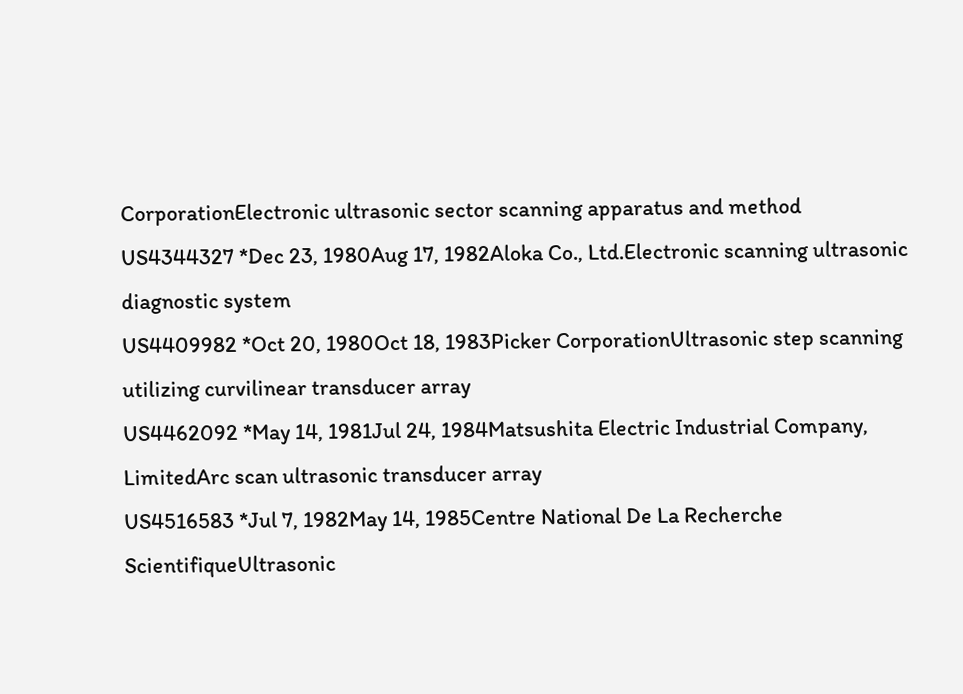CorporationElectronic ultrasonic sector scanning apparatus and method
US4344327 *Dec 23, 1980Aug 17, 1982Aloka Co., Ltd.Electronic scanning ultrasonic diagnostic system
US4409982 *Oct 20, 1980Oct 18, 1983Picker CorporationUltrasonic step scanning utilizing curvilinear transducer array
US4462092 *May 14, 1981Jul 24, 1984Matsushita Electric Industrial Company, LimitedArc scan ultrasonic transducer array
US4516583 *Jul 7, 1982May 14, 1985Centre National De La Recherche ScientifiqueUltrasonic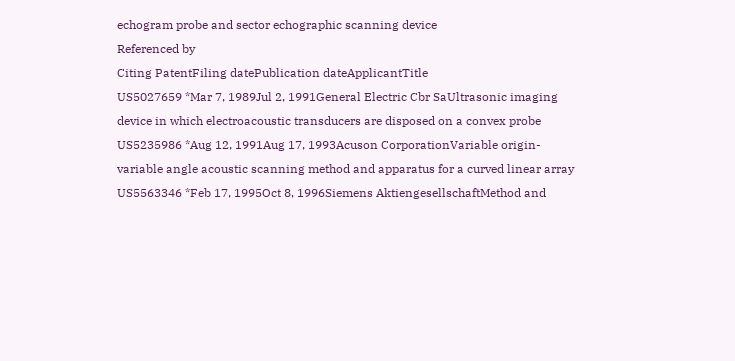echogram probe and sector echographic scanning device
Referenced by
Citing PatentFiling datePublication dateApplicantTitle
US5027659 *Mar 7, 1989Jul 2, 1991General Electric Cbr SaUltrasonic imaging device in which electroacoustic transducers are disposed on a convex probe
US5235986 *Aug 12, 1991Aug 17, 1993Acuson CorporationVariable origin-variable angle acoustic scanning method and apparatus for a curved linear array
US5563346 *Feb 17, 1995Oct 8, 1996Siemens AktiengesellschaftMethod and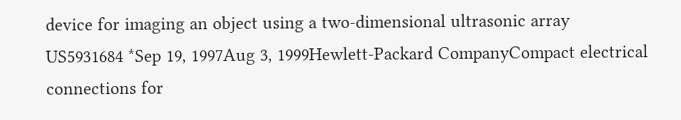device for imaging an object using a two-dimensional ultrasonic array
US5931684 *Sep 19, 1997Aug 3, 1999Hewlett-Packard CompanyCompact electrical connections for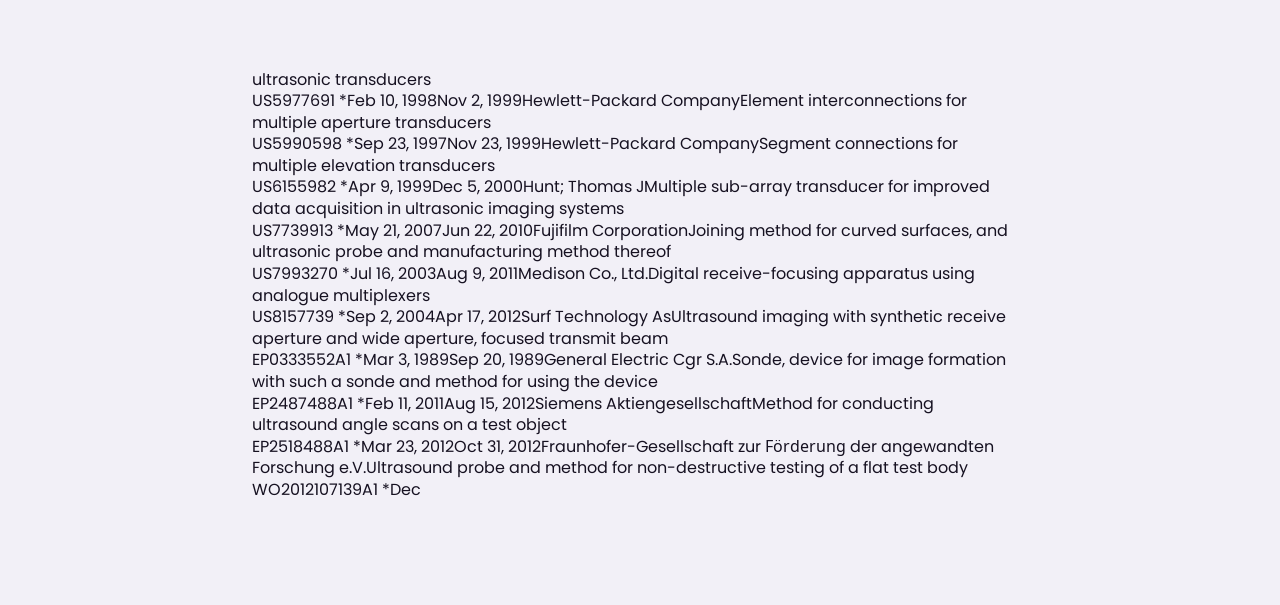ultrasonic transducers
US5977691 *Feb 10, 1998Nov 2, 1999Hewlett-Packard CompanyElement interconnections for multiple aperture transducers
US5990598 *Sep 23, 1997Nov 23, 1999Hewlett-Packard CompanySegment connections for multiple elevation transducers
US6155982 *Apr 9, 1999Dec 5, 2000Hunt; Thomas JMultiple sub-array transducer for improved data acquisition in ultrasonic imaging systems
US7739913 *May 21, 2007Jun 22, 2010Fujifilm CorporationJoining method for curved surfaces, and ultrasonic probe and manufacturing method thereof
US7993270 *Jul 16, 2003Aug 9, 2011Medison Co., Ltd.Digital receive-focusing apparatus using analogue multiplexers
US8157739 *Sep 2, 2004Apr 17, 2012Surf Technology AsUltrasound imaging with synthetic receive aperture and wide aperture, focused transmit beam
EP0333552A1 *Mar 3, 1989Sep 20, 1989General Electric Cgr S.A.Sonde, device for image formation with such a sonde and method for using the device
EP2487488A1 *Feb 11, 2011Aug 15, 2012Siemens AktiengesellschaftMethod for conducting ultrasound angle scans on a test object
EP2518488A1 *Mar 23, 2012Oct 31, 2012Fraunhofer-Gesellschaft zur Förderung der angewandten Forschung e.V.Ultrasound probe and method for non-destructive testing of a flat test body
WO2012107139A1 *Dec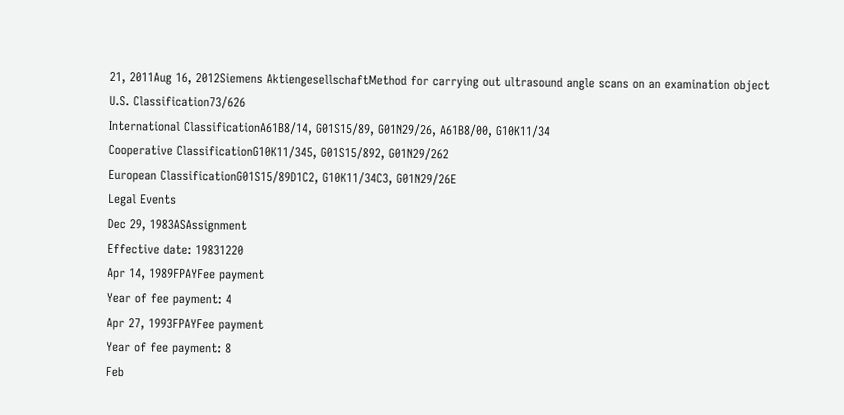21, 2011Aug 16, 2012Siemens AktiengesellschaftMethod for carrying out ultrasound angle scans on an examination object
U.S. Classification73/626
International ClassificationA61B8/14, G01S15/89, G01N29/26, A61B8/00, G10K11/34
Cooperative ClassificationG10K11/345, G01S15/892, G01N29/262
European ClassificationG01S15/89D1C2, G10K11/34C3, G01N29/26E
Legal Events
Dec 29, 1983ASAssignment
Effective date: 19831220
Apr 14, 1989FPAYFee payment
Year of fee payment: 4
Apr 27, 1993FPAYFee payment
Year of fee payment: 8
Feb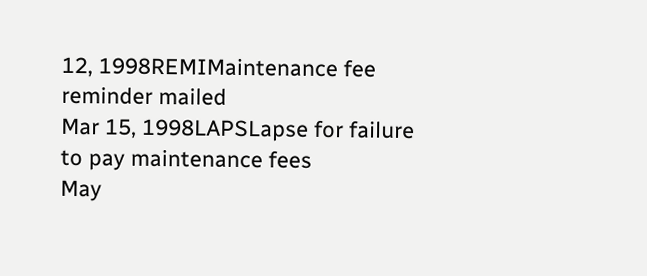12, 1998REMIMaintenance fee reminder mailed
Mar 15, 1998LAPSLapse for failure to pay maintenance fees
May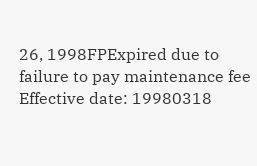26, 1998FPExpired due to failure to pay maintenance fee
Effective date: 19980318